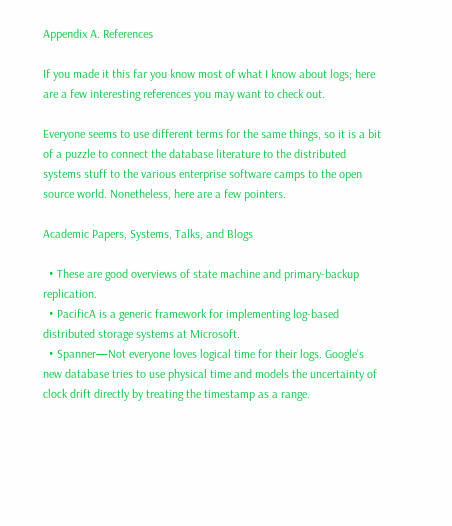Appendix A. References

If you made it this far you know most of what I know about logs; here are a few interesting references you may want to check out.

Everyone seems to use different terms for the same things, so it is a bit of a puzzle to connect the database literature to the distributed systems stuff to the various enterprise software camps to the open source world. Nonetheless, here are a few pointers.

Academic Papers, Systems, Talks, and Blogs

  • These are good overviews of state machine and primary-backup replication.
  • PacificA is a generic framework for implementing log-based distributed storage systems at Microsoft.
  • Spanner—Not everyone loves logical time for their logs. Google’s new database tries to use physical time and models the uncertainty of clock drift directly by treating the timestamp as a range.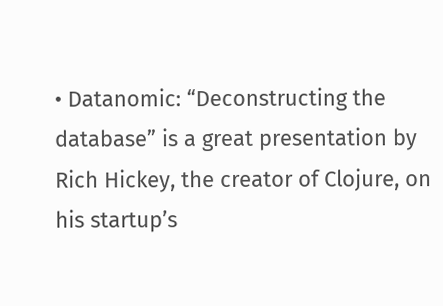• Datanomic: “Deconstructing the database” is a great presentation by Rich Hickey, the creator of Clojure, on his startup’s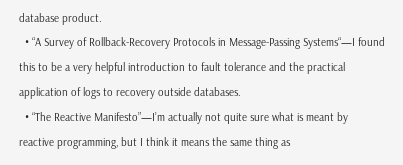database product.
  • “A Survey of Rollback-Recovery Protocols in Message-Passing Systems“—I found this to be a very helpful introduction to fault tolerance and the practical application of logs to recovery outside databases.
  • “The Reactive Manifesto”—I’m actually not quite sure what is meant by reactive programming, but I think it means the same thing as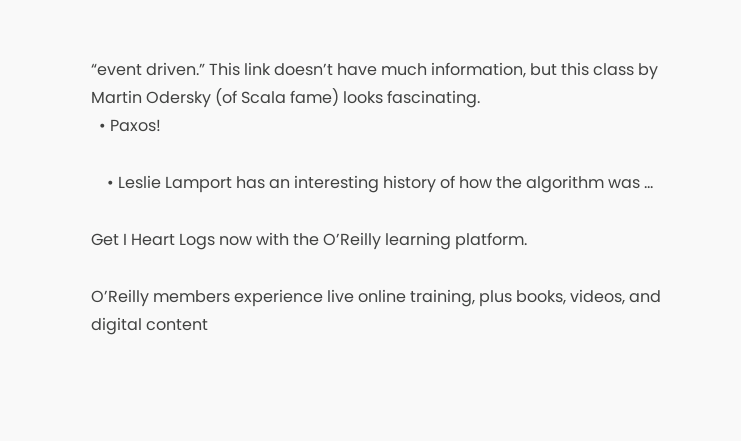“event driven.” This link doesn’t have much information, but this class by Martin Odersky (of Scala fame) looks fascinating.
  • Paxos!

    • Leslie Lamport has an interesting history of how the algorithm was ...

Get I Heart Logs now with the O’Reilly learning platform.

O’Reilly members experience live online training, plus books, videos, and digital content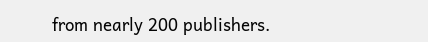from nearly 200 publishers.